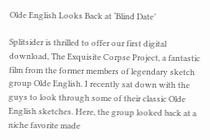Olde English Looks Back at ‘Blind Date’

Splitsider is thrilled to offer our first digital download, The Exquisite Corpse Project, a fantastic film from the former members of legendary sketch group Olde English. I recently sat down with the guys to look through some of their classic Olde English sketches. Here, the group looked back at a niche favorite made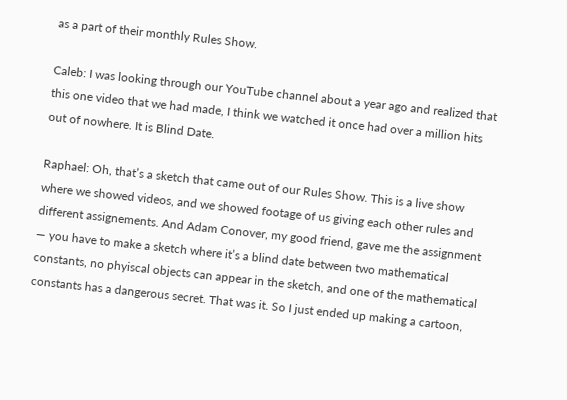as a part of their monthly Rules Show.

Caleb: I was looking through our YouTube channel about a year ago and realized that this one video that we had made, I think we watched it once had over a million hits out of nowhere. It is Blind Date.

Raphael: Oh, that’s a sketch that came out of our Rules Show. This is a live show where we showed videos, and we showed footage of us giving each other rules and different assignements. And Adam Conover, my good friend, gave me the assignment — you have to make a sketch where it’s a blind date between two mathematical constants, no phyiscal objects can appear in the sketch, and one of the mathematical constants has a dangerous secret. That was it. So I just ended up making a cartoon,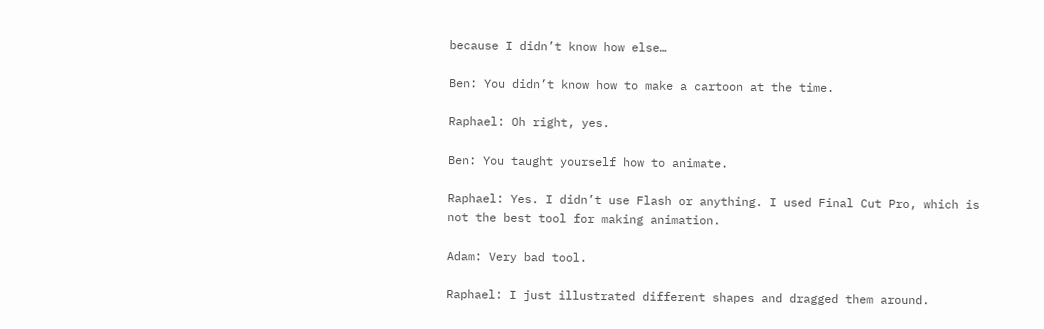because I didn’t know how else…

Ben: You didn’t know how to make a cartoon at the time.

Raphael: Oh right, yes.

Ben: You taught yourself how to animate.

Raphael: Yes. I didn’t use Flash or anything. I used Final Cut Pro, which is not the best tool for making animation.

Adam: Very bad tool.

Raphael: I just illustrated different shapes and dragged them around.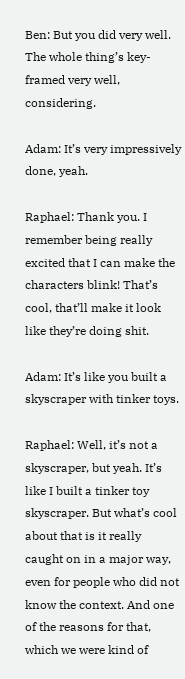Ben: But you did very well. The whole thing’s key-framed very well, considering.

Adam: It’s very impressively done, yeah.

Raphael: Thank you. I remember being really excited that I can make the characters blink! That’s cool, that’ll make it look like they’re doing shit.

Adam: It’s like you built a skyscraper with tinker toys.

Raphael: Well, it’s not a skyscraper, but yeah. It’s like I built a tinker toy skyscraper. But what’s cool about that is it really caught on in a major way, even for people who did not know the context. And one of the reasons for that, which we were kind of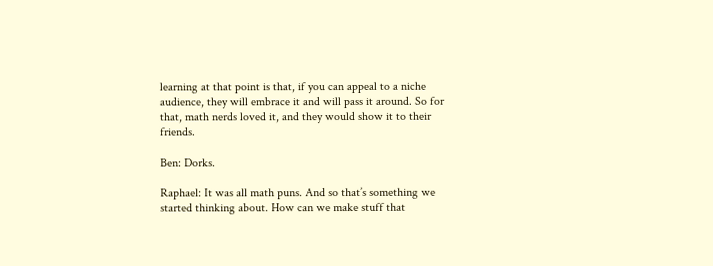learning at that point is that, if you can appeal to a niche audience, they will embrace it and will pass it around. So for that, math nerds loved it, and they would show it to their friends.

Ben: Dorks.

Raphael: It was all math puns. And so that’s something we started thinking about. How can we make stuff that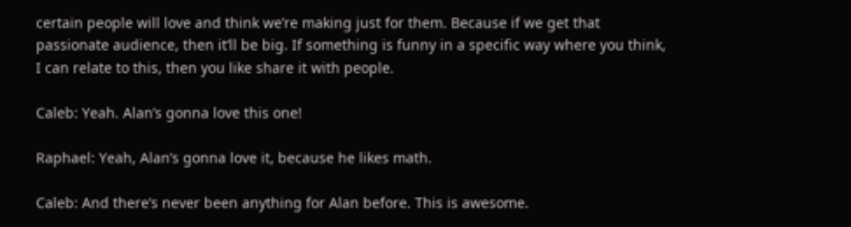certain people will love and think we’re making just for them. Because if we get that passionate audience, then it’ll be big. If something is funny in a specific way where you think, I can relate to this, then you like share it with people.

Caleb: Yeah. Alan’s gonna love this one!

Raphael: Yeah, Alan’s gonna love it, because he likes math.

Caleb: And there’s never been anything for Alan before. This is awesome.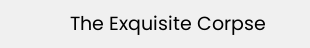The Exquisite Corpse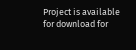Project is available for download for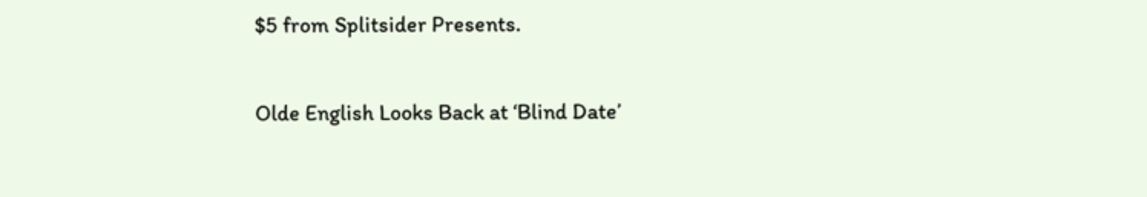$5 from Splitsider Presents.

Olde English Looks Back at ‘Blind Date’